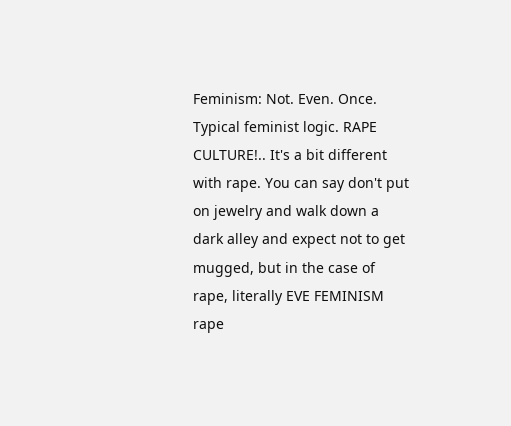Feminism: Not. Even. Once. Typical feminist logic. RAPE CULTURE!.. It's a bit different with rape. You can say don't put on jewelry and walk down a dark alley and expect not to get mugged, but in the case of rape, literally EVE FEMINISM rape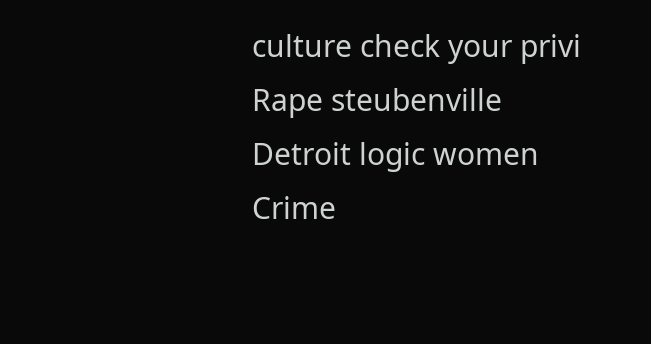culture check your privi Rape steubenville Detroit logic women Crime